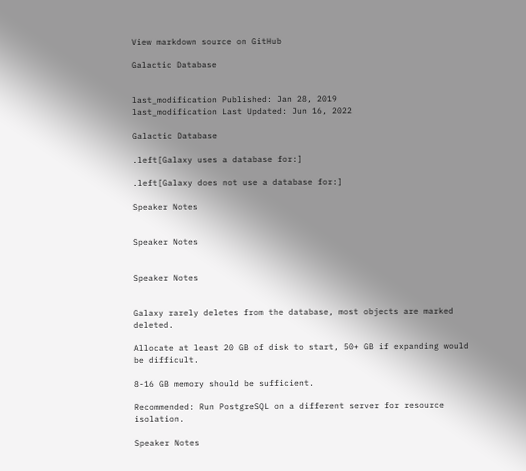View markdown source on GitHub

Galactic Database


last_modification Published: Jan 28, 2019
last_modification Last Updated: Jun 16, 2022

Galactic Database

.left[Galaxy uses a database for:]

.left[Galaxy does not use a database for:]

Speaker Notes


Speaker Notes


Speaker Notes


Galaxy rarely deletes from the database, most objects are marked deleted.

Allocate at least 20 GB of disk to start, 50+ GB if expanding would be difficult.

8-16 GB memory should be sufficient.

Recommended: Run PostgreSQL on a different server for resource isolation.

Speaker Notes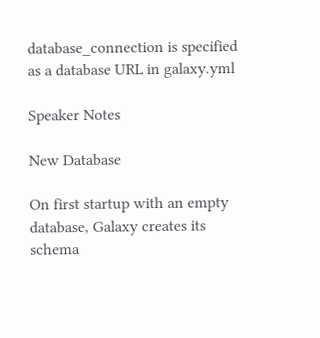database_connection is specified as a database URL in galaxy.yml

Speaker Notes

New Database

On first startup with an empty database, Galaxy creates its schema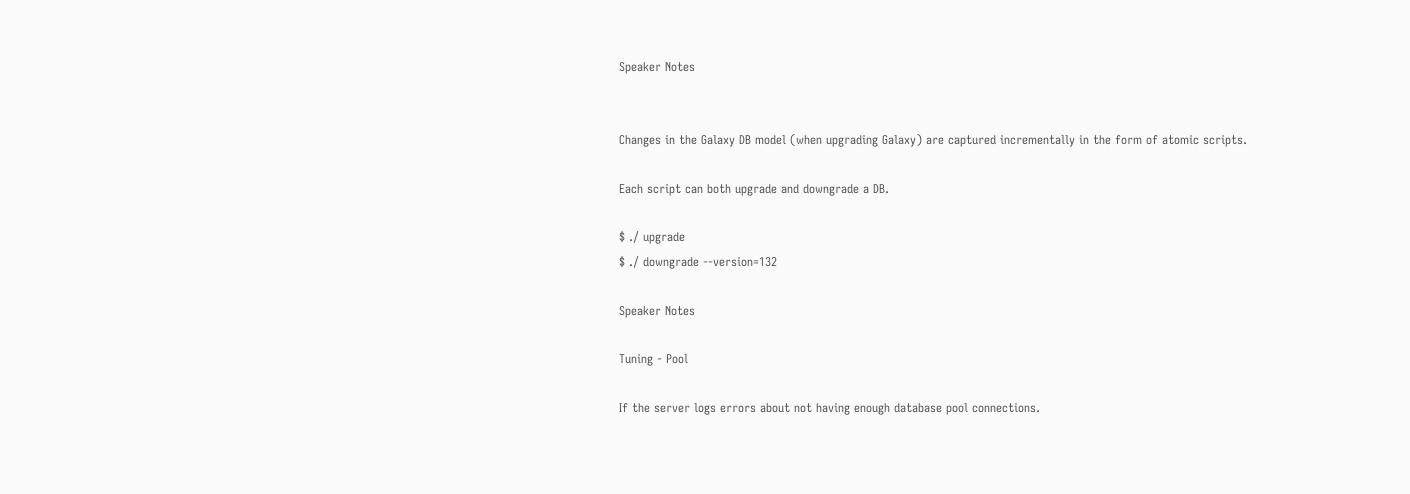Speaker Notes


Changes in the Galaxy DB model (when upgrading Galaxy) are captured incrementally in the form of atomic scripts.

Each script can both upgrade and downgrade a DB.

$ ./ upgrade
$ ./ downgrade --version=132

Speaker Notes

Tuning - Pool

If the server logs errors about not having enough database pool connections.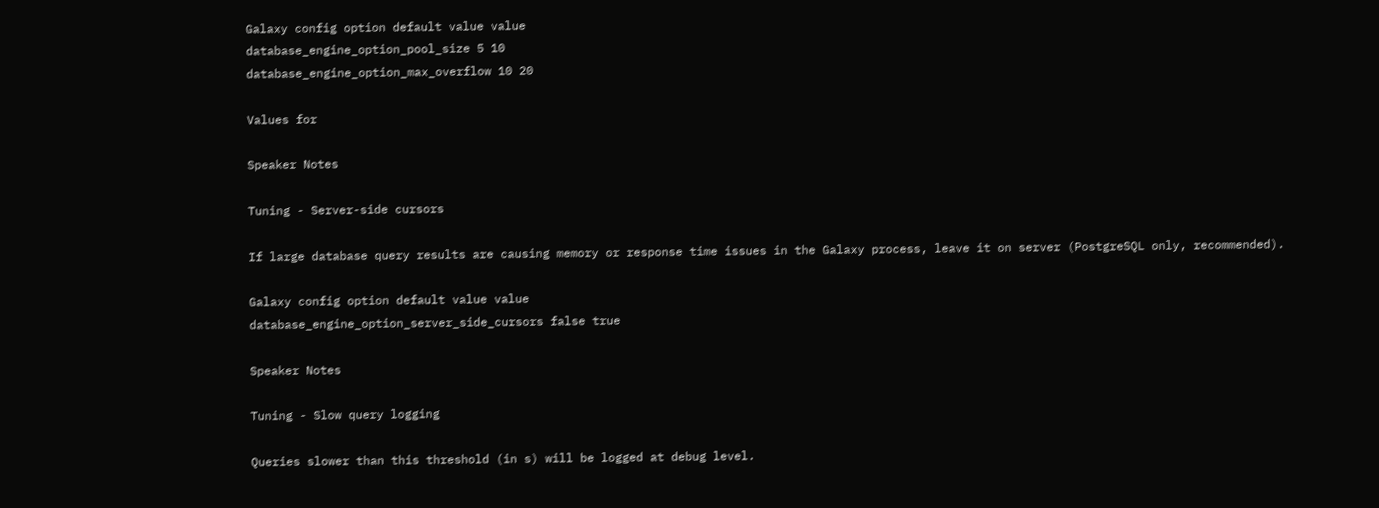Galaxy config option default value value
database_engine_option_pool_size 5 10
database_engine_option_max_overflow 10 20

Values for

Speaker Notes

Tuning - Server-side cursors

If large database query results are causing memory or response time issues in the Galaxy process, leave it on server (PostgreSQL only, recommended).

Galaxy config option default value value
database_engine_option_server_side_cursors false true

Speaker Notes

Tuning - Slow query logging

Queries slower than this threshold (in s) will be logged at debug level.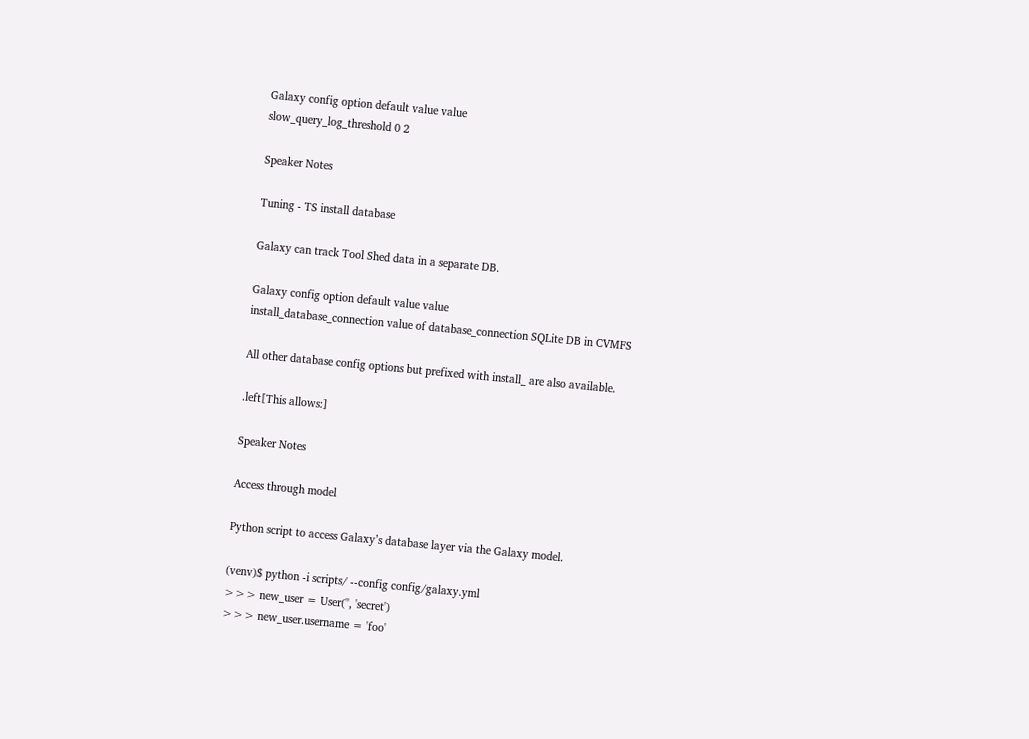Galaxy config option default value value
slow_query_log_threshold 0 2

Speaker Notes

Tuning - TS install database

Galaxy can track Tool Shed data in a separate DB.

Galaxy config option default value value
install_database_connection value of database_connection SQLite DB in CVMFS

All other database config options but prefixed with install_ are also available.

.left[This allows:]

Speaker Notes

Access through model

Python script to access Galaxy’s database layer via the Galaxy model.

(venv)$ python -i scripts/ --config config/galaxy.yml
>>> new_user = User('', 'secret')
>>> new_user.username = 'foo'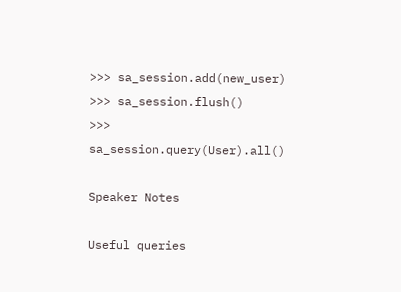>>> sa_session.add(new_user)
>>> sa_session.flush()
>>> sa_session.query(User).all()

Speaker Notes

Useful queries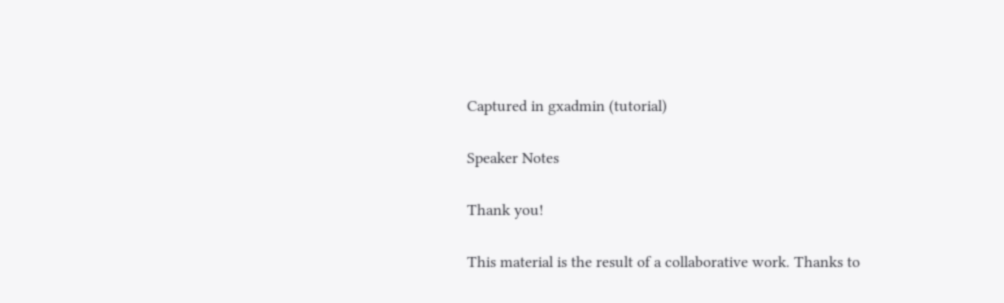Captured in gxadmin (tutorial)

Speaker Notes

Thank you!

This material is the result of a collaborative work. Thanks to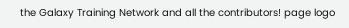the Galaxy Training Network and all the contributors! page logo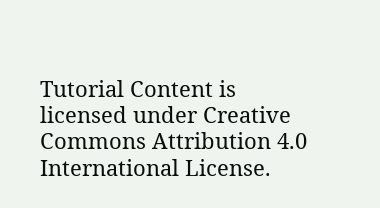Tutorial Content is licensed under Creative Commons Attribution 4.0 International License.